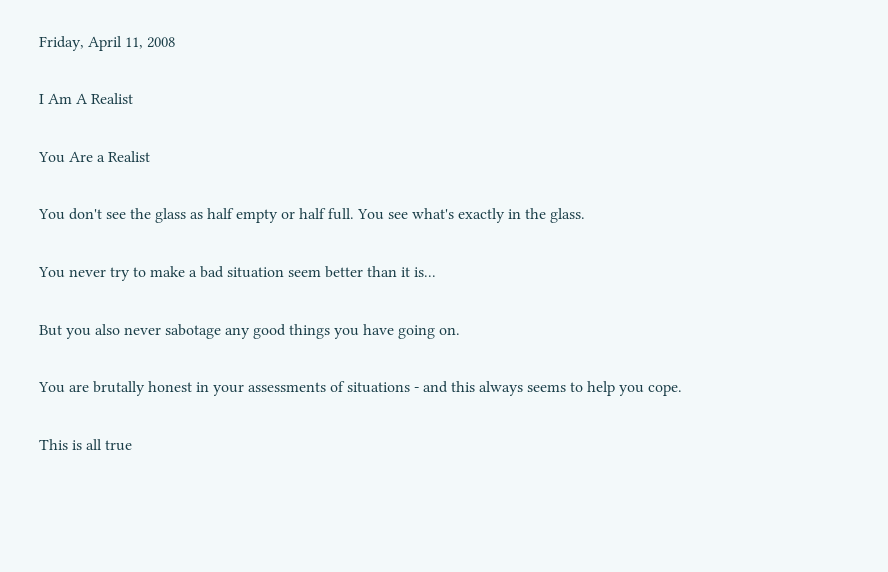Friday, April 11, 2008

I Am A Realist

You Are a Realist

You don't see the glass as half empty or half full. You see what's exactly in the glass.

You never try to make a bad situation seem better than it is...

But you also never sabotage any good things you have going on.

You are brutally honest in your assessments of situations - and this always seems to help you cope.

This is all true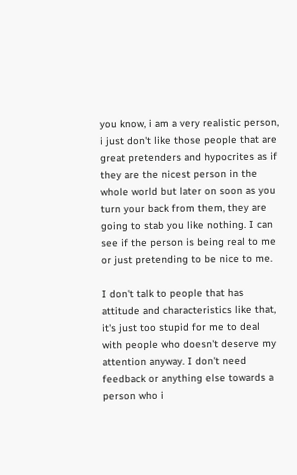you know, i am a very realistic person, i just don't like those people that are great pretenders and hypocrites as if they are the nicest person in the whole world but later on soon as you turn your back from them, they are going to stab you like nothing. I can see if the person is being real to me or just pretending to be nice to me.

I don't talk to people that has attitude and characteristics like that, it's just too stupid for me to deal with people who doesn't deserve my attention anyway. I don't need feedback or anything else towards a person who i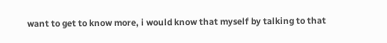want to get to know more, i would know that myself by talking to that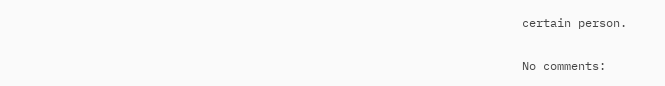certain person.

No comments: